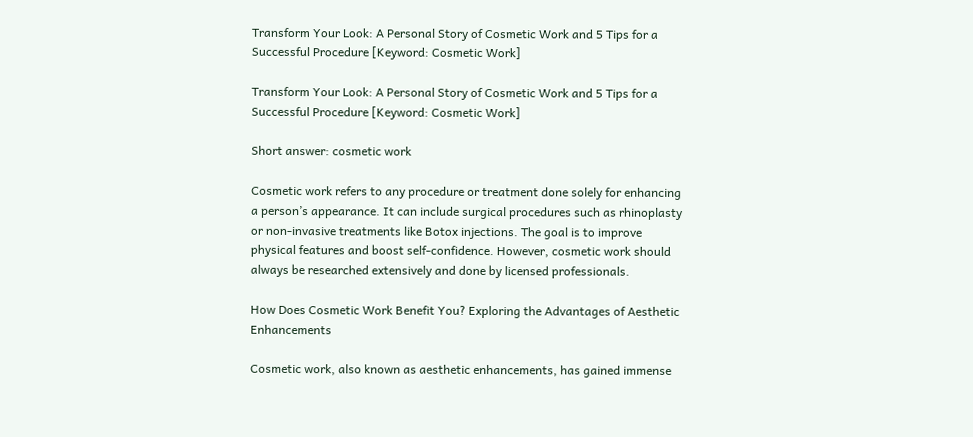Transform Your Look: A Personal Story of Cosmetic Work and 5 Tips for a Successful Procedure [Keyword: Cosmetic Work]

Transform Your Look: A Personal Story of Cosmetic Work and 5 Tips for a Successful Procedure [Keyword: Cosmetic Work]

Short answer: cosmetic work

Cosmetic work refers to any procedure or treatment done solely for enhancing a person’s appearance. It can include surgical procedures such as rhinoplasty or non-invasive treatments like Botox injections. The goal is to improve physical features and boost self-confidence. However, cosmetic work should always be researched extensively and done by licensed professionals.

How Does Cosmetic Work Benefit You? Exploring the Advantages of Aesthetic Enhancements

Cosmetic work, also known as aesthetic enhancements, has gained immense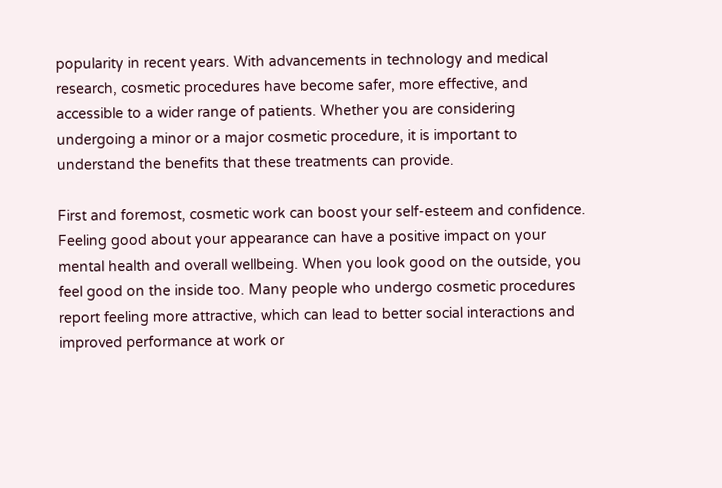popularity in recent years. With advancements in technology and medical research, cosmetic procedures have become safer, more effective, and accessible to a wider range of patients. Whether you are considering undergoing a minor or a major cosmetic procedure, it is important to understand the benefits that these treatments can provide.

First and foremost, cosmetic work can boost your self-esteem and confidence. Feeling good about your appearance can have a positive impact on your mental health and overall wellbeing. When you look good on the outside, you feel good on the inside too. Many people who undergo cosmetic procedures report feeling more attractive, which can lead to better social interactions and improved performance at work or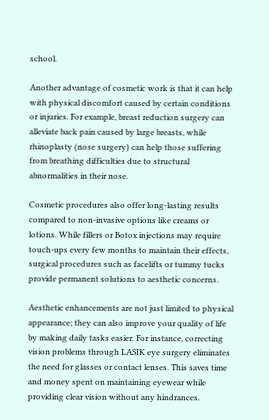school.

Another advantage of cosmetic work is that it can help with physical discomfort caused by certain conditions or injuries. For example, breast reduction surgery can alleviate back pain caused by large breasts, while rhinoplasty (nose surgery) can help those suffering from breathing difficulties due to structural abnormalities in their nose.

Cosmetic procedures also offer long-lasting results compared to non-invasive options like creams or lotions. While fillers or Botox injections may require touch-ups every few months to maintain their effects, surgical procedures such as facelifts or tummy tucks provide permanent solutions to aesthetic concerns.

Aesthetic enhancements are not just limited to physical appearance; they can also improve your quality of life by making daily tasks easier. For instance, correcting vision problems through LASIK eye surgery eliminates the need for glasses or contact lenses. This saves time and money spent on maintaining eyewear while providing clear vision without any hindrances.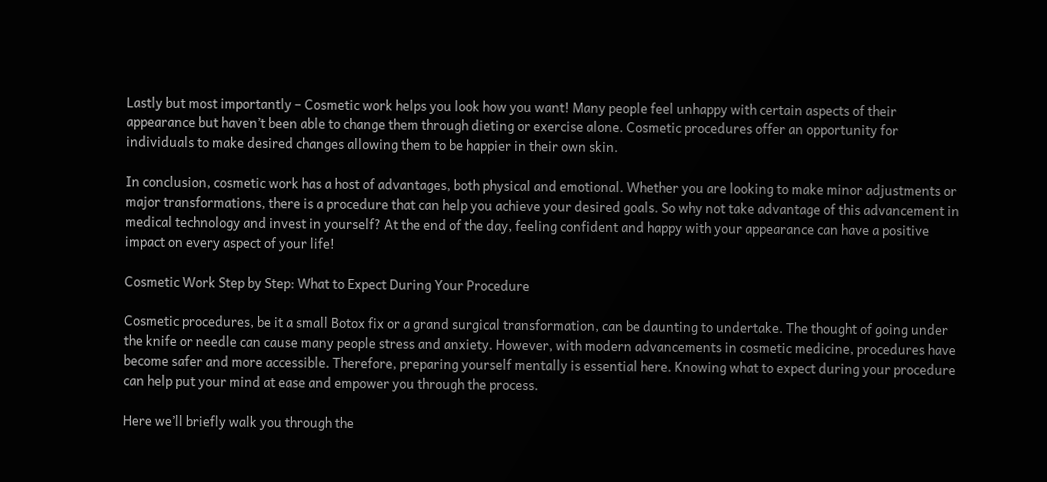Lastly but most importantly – Cosmetic work helps you look how you want! Many people feel unhappy with certain aspects of their appearance but haven’t been able to change them through dieting or exercise alone. Cosmetic procedures offer an opportunity for individuals to make desired changes allowing them to be happier in their own skin.

In conclusion, cosmetic work has a host of advantages, both physical and emotional. Whether you are looking to make minor adjustments or major transformations, there is a procedure that can help you achieve your desired goals. So why not take advantage of this advancement in medical technology and invest in yourself? At the end of the day, feeling confident and happy with your appearance can have a positive impact on every aspect of your life!

Cosmetic Work Step by Step: What to Expect During Your Procedure

Cosmetic procedures, be it a small Botox fix or a grand surgical transformation, can be daunting to undertake. The thought of going under the knife or needle can cause many people stress and anxiety. However, with modern advancements in cosmetic medicine, procedures have become safer and more accessible. Therefore, preparing yourself mentally is essential here. Knowing what to expect during your procedure can help put your mind at ease and empower you through the process.

Here we’ll briefly walk you through the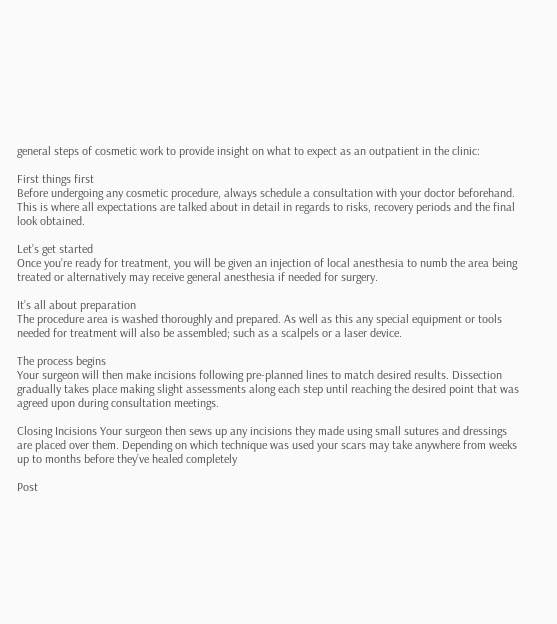general steps of cosmetic work to provide insight on what to expect as an outpatient in the clinic:

First things first
Before undergoing any cosmetic procedure, always schedule a consultation with your doctor beforehand. This is where all expectations are talked about in detail in regards to risks, recovery periods and the final look obtained.

Let’s get started
Once you’re ready for treatment, you will be given an injection of local anesthesia to numb the area being treated or alternatively may receive general anesthesia if needed for surgery.

It’s all about preparation
The procedure area is washed thoroughly and prepared. As well as this any special equipment or tools needed for treatment will also be assembled; such as a scalpels or a laser device.

The process begins
Your surgeon will then make incisions following pre-planned lines to match desired results. Dissection gradually takes place making slight assessments along each step until reaching the desired point that was agreed upon during consultation meetings.

Closing Incisions Your surgeon then sews up any incisions they made using small sutures and dressings are placed over them. Depending on which technique was used your scars may take anywhere from weeks up to months before they’ve healed completely

Post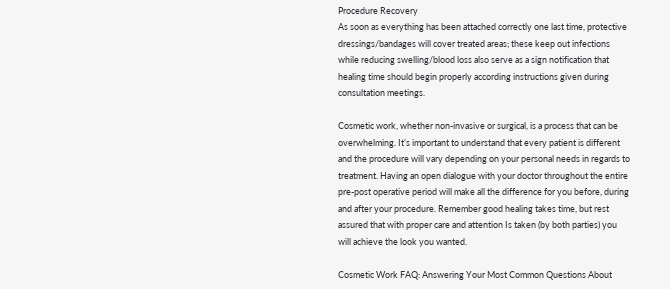Procedure Recovery
As soon as everything has been attached correctly one last time, protective dressings/bandages will cover treated areas; these keep out infections while reducing swelling/blood loss also serve as a sign notification that healing time should begin properly according instructions given during consultation meetings.

Cosmetic work, whether non-invasive or surgical, is a process that can be overwhelming. It’s important to understand that every patient is different and the procedure will vary depending on your personal needs in regards to treatment. Having an open dialogue with your doctor throughout the entire pre-post operative period will make all the difference for you before, during and after your procedure. Remember good healing takes time, but rest assured that with proper care and attention Is taken (by both parties) you will achieve the look you wanted.

Cosmetic Work FAQ: Answering Your Most Common Questions About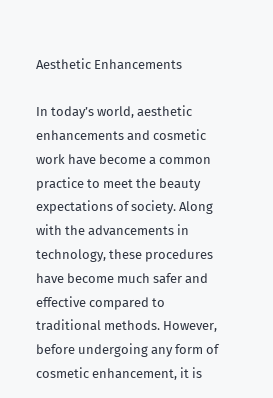Aesthetic Enhancements

In today’s world, aesthetic enhancements and cosmetic work have become a common practice to meet the beauty expectations of society. Along with the advancements in technology, these procedures have become much safer and effective compared to traditional methods. However, before undergoing any form of cosmetic enhancement, it is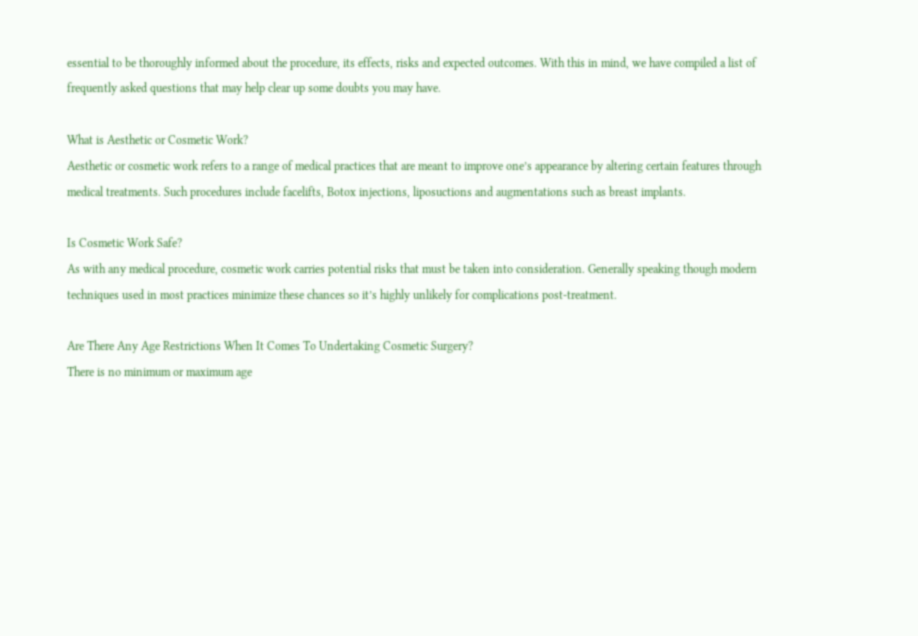essential to be thoroughly informed about the procedure, its effects, risks and expected outcomes. With this in mind, we have compiled a list of frequently asked questions that may help clear up some doubts you may have.

What is Aesthetic or Cosmetic Work?
Aesthetic or cosmetic work refers to a range of medical practices that are meant to improve one’s appearance by altering certain features through medical treatments. Such procedures include facelifts, Botox injections, liposuctions and augmentations such as breast implants.

Is Cosmetic Work Safe?
As with any medical procedure, cosmetic work carries potential risks that must be taken into consideration. Generally speaking though modern techniques used in most practices minimize these chances so it’s highly unlikely for complications post-treatment.

Are There Any Age Restrictions When It Comes To Undertaking Cosmetic Surgery?
There is no minimum or maximum age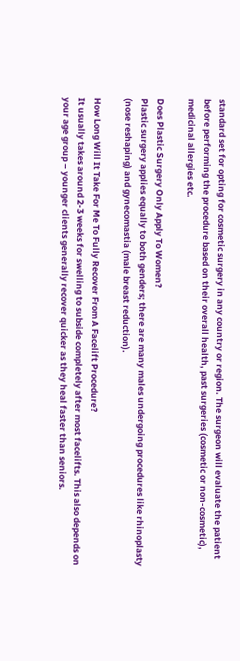standard set for opting for cosmetic surgery in any country or region. The surgeon will evaluate the patient before performing the procedure based on their overall health, past surgeries (cosmetic or non-cosmetic), medicinal allergies etc.

Does Plastic Surgery Only Apply To Women?
Plastic surgery applies equally to both genders; there are many males undergoing procedures like rhinoplasty (nose reshaping) and gynecomastia (male breast reduction).

How Long Will It Take For Me To Fully Recover From A Facelift Procedure?
It usually takes around 2-3 weeks for swelling to subside completely after most facelifts. This also depends on your age group – younger clients generally recover quicker as they heal faster than seniors.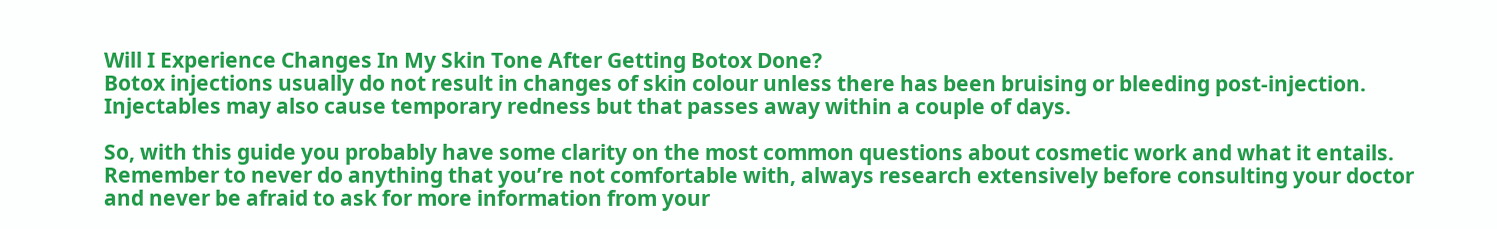Will I Experience Changes In My Skin Tone After Getting Botox Done?
Botox injections usually do not result in changes of skin colour unless there has been bruising or bleeding post-injection. Injectables may also cause temporary redness but that passes away within a couple of days.

So, with this guide you probably have some clarity on the most common questions about cosmetic work and what it entails. Remember to never do anything that you’re not comfortable with, always research extensively before consulting your doctor and never be afraid to ask for more information from your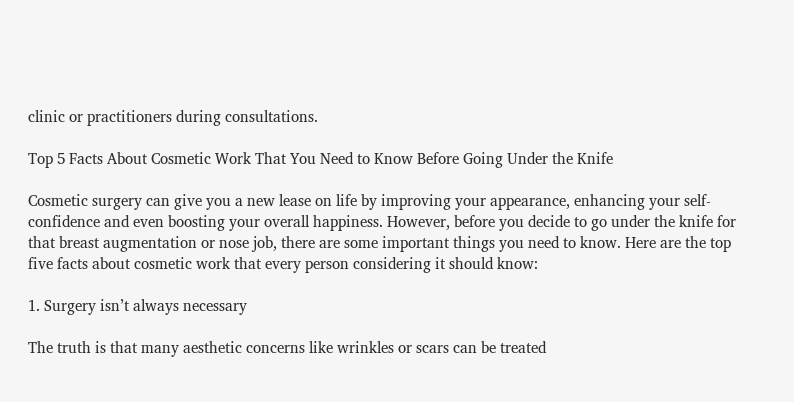clinic or practitioners during consultations.

Top 5 Facts About Cosmetic Work That You Need to Know Before Going Under the Knife

Cosmetic surgery can give you a new lease on life by improving your appearance, enhancing your self-confidence and even boosting your overall happiness. However, before you decide to go under the knife for that breast augmentation or nose job, there are some important things you need to know. Here are the top five facts about cosmetic work that every person considering it should know:

1. Surgery isn’t always necessary

The truth is that many aesthetic concerns like wrinkles or scars can be treated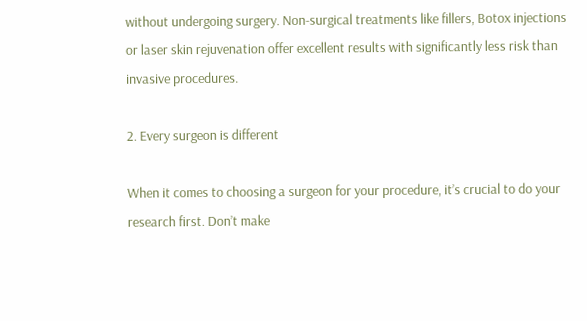without undergoing surgery. Non-surgical treatments like fillers, Botox injections or laser skin rejuvenation offer excellent results with significantly less risk than invasive procedures.

2. Every surgeon is different

When it comes to choosing a surgeon for your procedure, it’s crucial to do your research first. Don’t make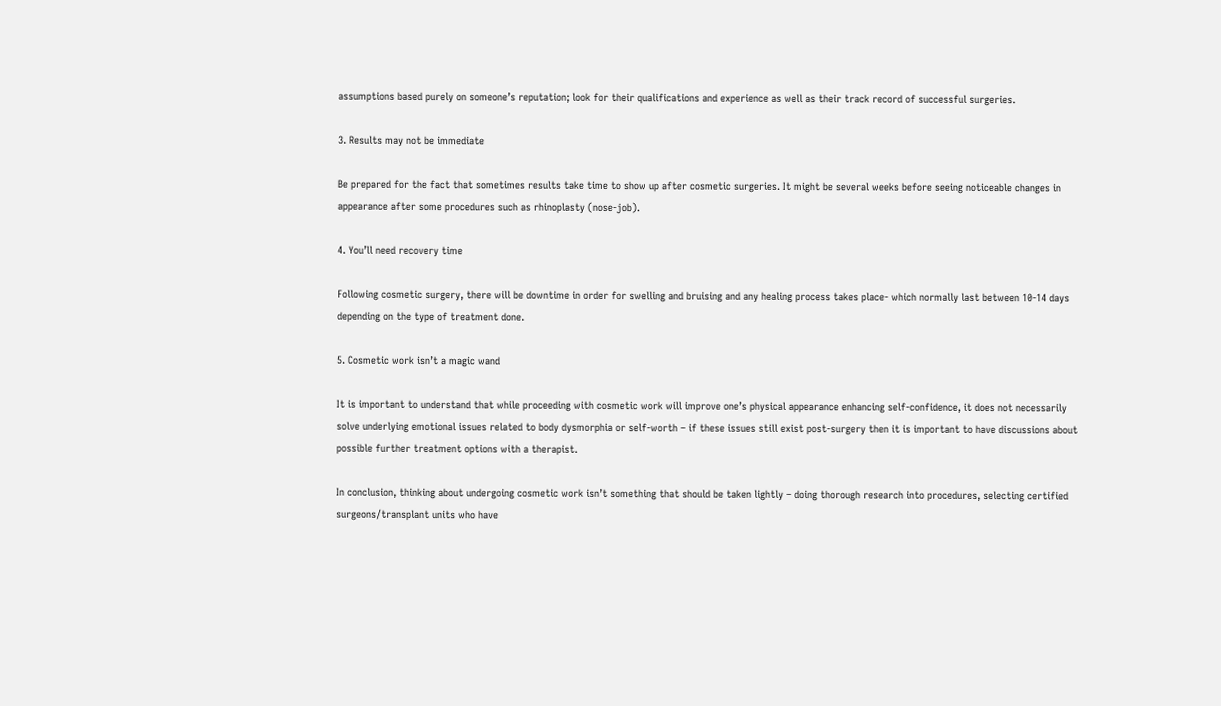assumptions based purely on someone’s reputation; look for their qualifications and experience as well as their track record of successful surgeries.

3. Results may not be immediate

Be prepared for the fact that sometimes results take time to show up after cosmetic surgeries. It might be several weeks before seeing noticeable changes in appearance after some procedures such as rhinoplasty (nose-job).

4. You’ll need recovery time

Following cosmetic surgery, there will be downtime in order for swelling and bruising and any healing process takes place- which normally last between 10-14 days depending on the type of treatment done.

5. Cosmetic work isn’t a magic wand

It is important to understand that while proceeding with cosmetic work will improve one’s physical appearance enhancing self-confidence, it does not necessarily solve underlying emotional issues related to body dysmorphia or self-worth – if these issues still exist post-surgery then it is important to have discussions about possible further treatment options with a therapist.

In conclusion, thinking about undergoing cosmetic work isn’t something that should be taken lightly – doing thorough research into procedures, selecting certified surgeons/transplant units who have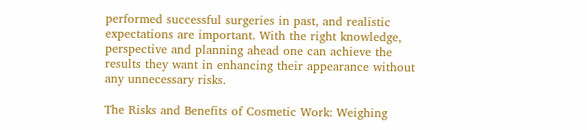performed successful surgeries in past, and realistic expectations are important. With the right knowledge, perspective and planning ahead one can achieve the results they want in enhancing their appearance without any unnecessary risks.

The Risks and Benefits of Cosmetic Work: Weighing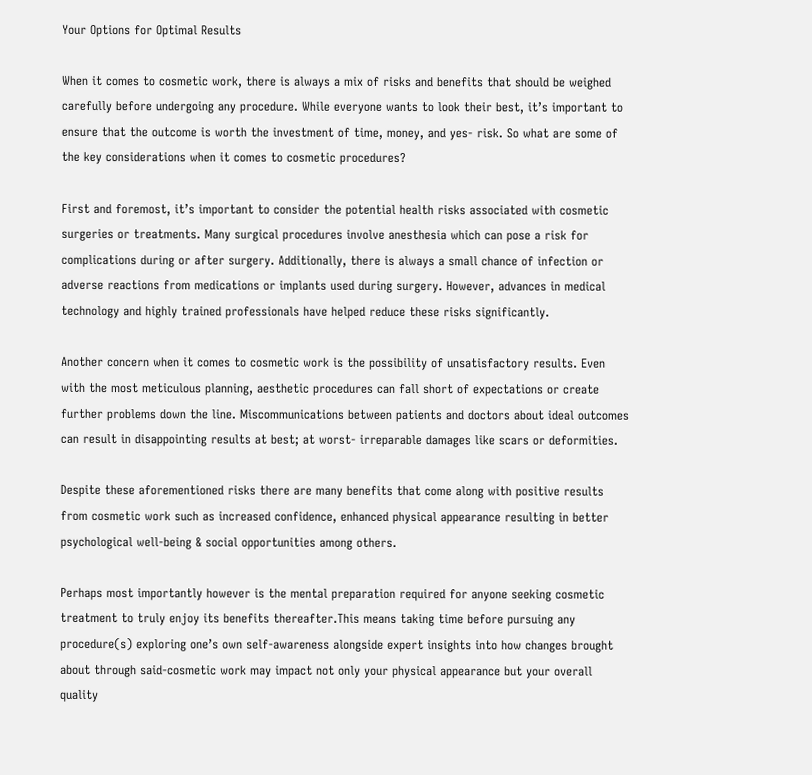Your Options for Optimal Results

When it comes to cosmetic work, there is always a mix of risks and benefits that should be weighed carefully before undergoing any procedure. While everyone wants to look their best, it’s important to ensure that the outcome is worth the investment of time, money, and yes- risk. So what are some of the key considerations when it comes to cosmetic procedures?

First and foremost, it’s important to consider the potential health risks associated with cosmetic surgeries or treatments. Many surgical procedures involve anesthesia which can pose a risk for complications during or after surgery. Additionally, there is always a small chance of infection or adverse reactions from medications or implants used during surgery. However, advances in medical technology and highly trained professionals have helped reduce these risks significantly.

Another concern when it comes to cosmetic work is the possibility of unsatisfactory results. Even with the most meticulous planning, aesthetic procedures can fall short of expectations or create further problems down the line. Miscommunications between patients and doctors about ideal outcomes can result in disappointing results at best; at worst- irreparable damages like scars or deformities.

Despite these aforementioned risks there are many benefits that come along with positive results from cosmetic work such as increased confidence, enhanced physical appearance resulting in better psychological well-being & social opportunities among others.

Perhaps most importantly however is the mental preparation required for anyone seeking cosmetic treatment to truly enjoy its benefits thereafter.This means taking time before pursuing any procedure(s) exploring one’s own self-awareness alongside expert insights into how changes brought about through said-cosmetic work may impact not only your physical appearance but your overall quality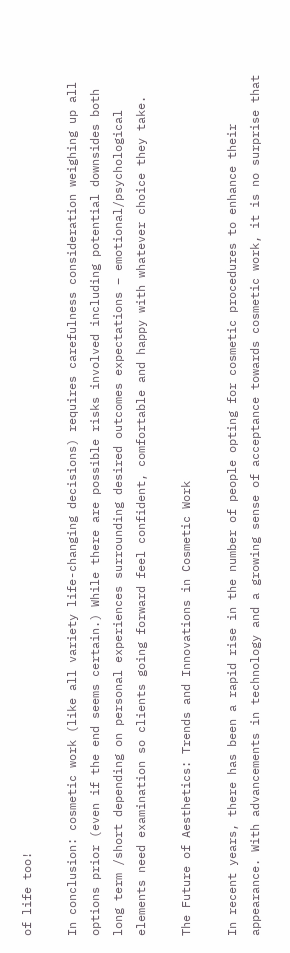of life too!

In conclusion: cosmetic work (like all variety life-changing decisions) requires carefulness consideration weighing up all options prior (even if the end seems certain.) While there are possible risks involved including potential downsides both long term /short depending on personal experiences surrounding desired outcomes expectations – emotional/psychological elements need examination so clients going forward feel confident, comfortable and happy with whatever choice they take.

The Future of Aesthetics: Trends and Innovations in Cosmetic Work

In recent years, there has been a rapid rise in the number of people opting for cosmetic procedures to enhance their appearance. With advancements in technology and a growing sense of acceptance towards cosmetic work, it is no surprise that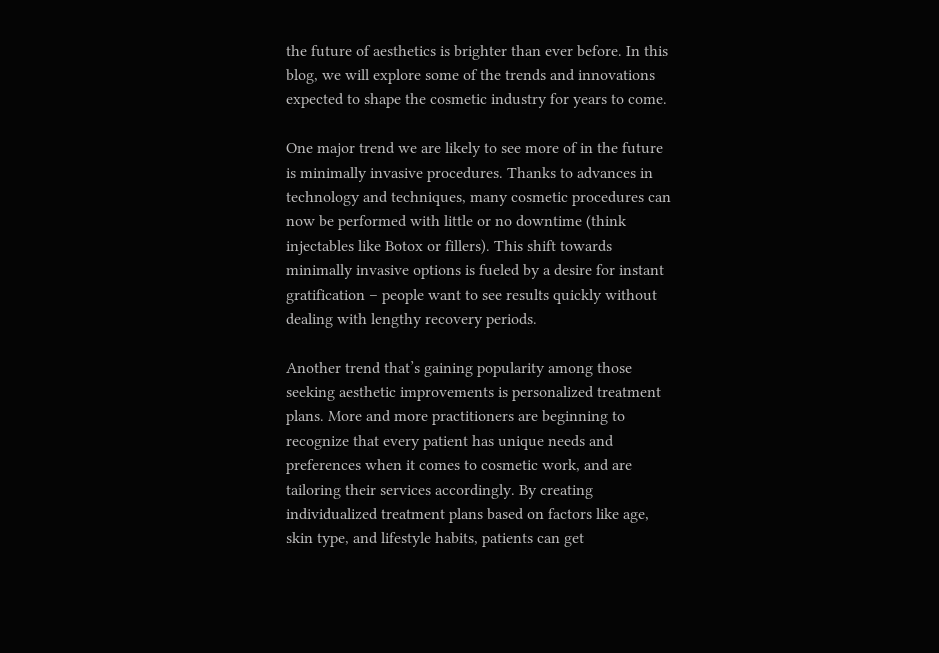the future of aesthetics is brighter than ever before. In this blog, we will explore some of the trends and innovations expected to shape the cosmetic industry for years to come.

One major trend we are likely to see more of in the future is minimally invasive procedures. Thanks to advances in technology and techniques, many cosmetic procedures can now be performed with little or no downtime (think injectables like Botox or fillers). This shift towards minimally invasive options is fueled by a desire for instant gratification – people want to see results quickly without dealing with lengthy recovery periods.

Another trend that’s gaining popularity among those seeking aesthetic improvements is personalized treatment plans. More and more practitioners are beginning to recognize that every patient has unique needs and preferences when it comes to cosmetic work, and are tailoring their services accordingly. By creating individualized treatment plans based on factors like age, skin type, and lifestyle habits, patients can get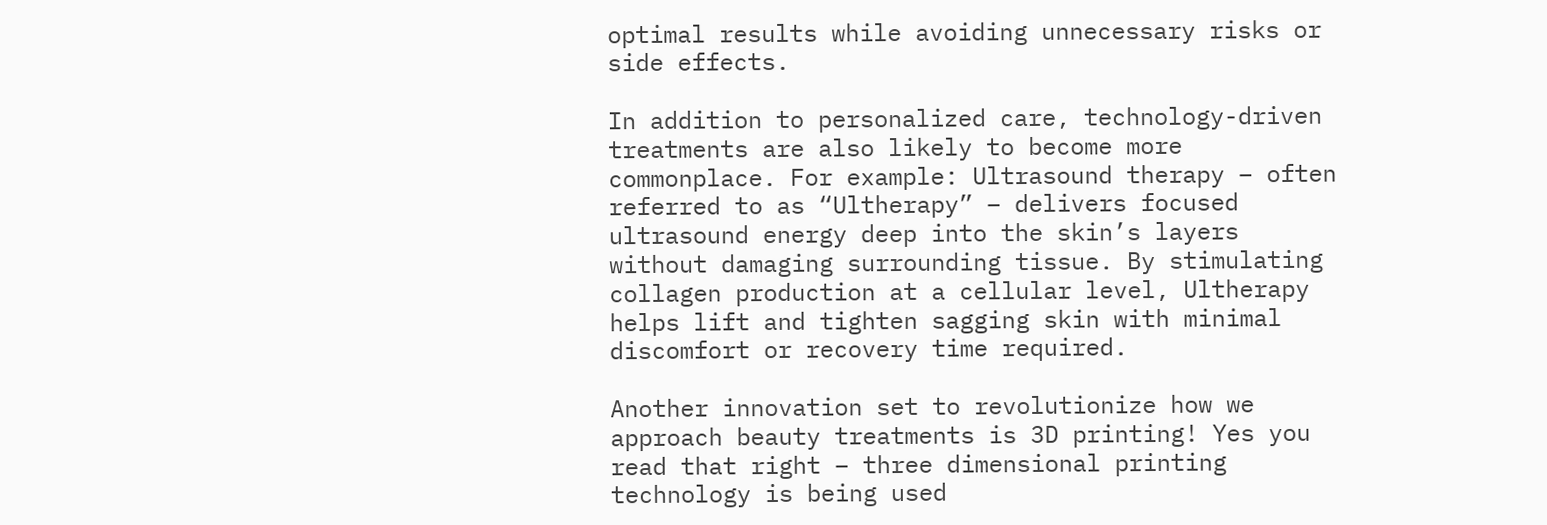optimal results while avoiding unnecessary risks or side effects.

In addition to personalized care, technology-driven treatments are also likely to become more commonplace. For example: Ultrasound therapy – often referred to as “Ultherapy” – delivers focused ultrasound energy deep into the skin’s layers without damaging surrounding tissue. By stimulating collagen production at a cellular level, Ultherapy helps lift and tighten sagging skin with minimal discomfort or recovery time required.

Another innovation set to revolutionize how we approach beauty treatments is 3D printing! Yes you read that right – three dimensional printing technology is being used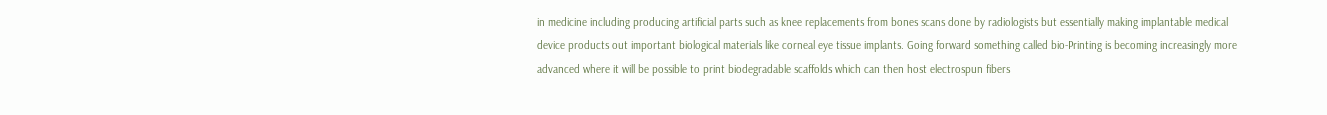in medicine including producing artificial parts such as knee replacements from bones scans done by radiologists but essentially making implantable medical device products out important biological materials like corneal eye tissue implants. Going forward something called bio-Printing is becoming increasingly more advanced where it will be possible to print biodegradable scaffolds which can then host electrospun fibers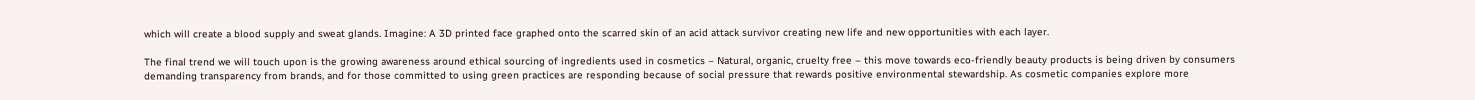which will create a blood supply and sweat glands. Imagine: A 3D printed face graphed onto the scarred skin of an acid attack survivor creating new life and new opportunities with each layer.

The final trend we will touch upon is the growing awareness around ethical sourcing of ingredients used in cosmetics – Natural, organic, cruelty free – this move towards eco-friendly beauty products is being driven by consumers demanding transparency from brands, and for those committed to using green practices are responding because of social pressure that rewards positive environmental stewardship. As cosmetic companies explore more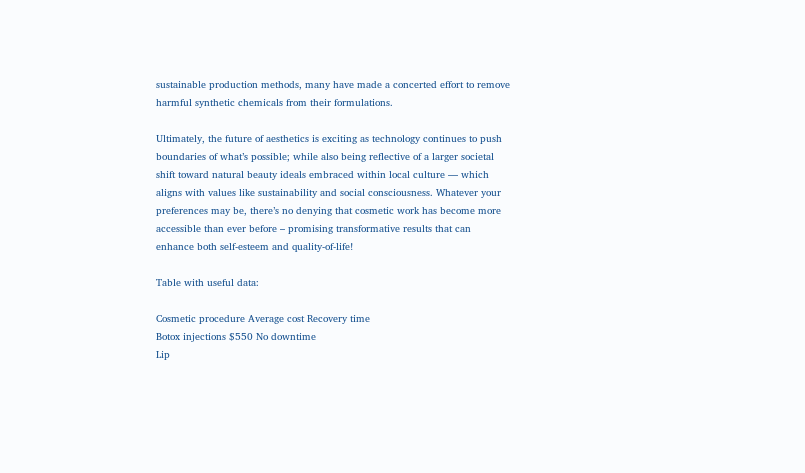sustainable production methods, many have made a concerted effort to remove harmful synthetic chemicals from their formulations.

Ultimately, the future of aesthetics is exciting as technology continues to push boundaries of what’s possible; while also being reflective of a larger societal shift toward natural beauty ideals embraced within local culture — which aligns with values like sustainability and social consciousness. Whatever your preferences may be, there’s no denying that cosmetic work has become more accessible than ever before – promising transformative results that can enhance both self-esteem and quality-of-life!

Table with useful data:

Cosmetic procedure Average cost Recovery time
Botox injections $550 No downtime
Lip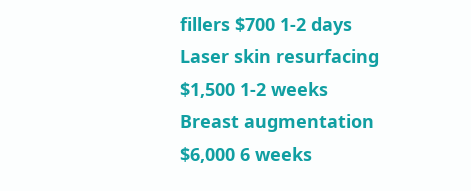fillers $700 1-2 days
Laser skin resurfacing $1,500 1-2 weeks
Breast augmentation $6,000 6 weeks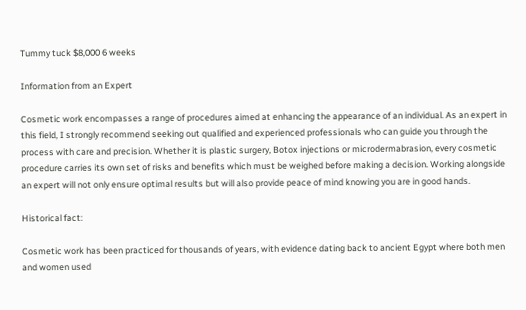Tummy tuck $8,000 6 weeks

Information from an Expert

Cosmetic work encompasses a range of procedures aimed at enhancing the appearance of an individual. As an expert in this field, I strongly recommend seeking out qualified and experienced professionals who can guide you through the process with care and precision. Whether it is plastic surgery, Botox injections or microdermabrasion, every cosmetic procedure carries its own set of risks and benefits which must be weighed before making a decision. Working alongside an expert will not only ensure optimal results but will also provide peace of mind knowing you are in good hands.

Historical fact:

Cosmetic work has been practiced for thousands of years, with evidence dating back to ancient Egypt where both men and women used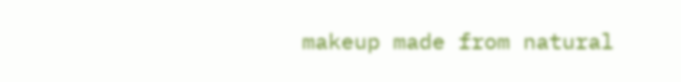makeup made from natural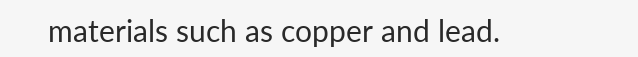materials such as copper and lead.